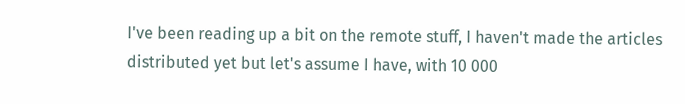I've been reading up a bit on the remote stuff, I haven't made the articles
distributed yet but let's assume I have, with 10 000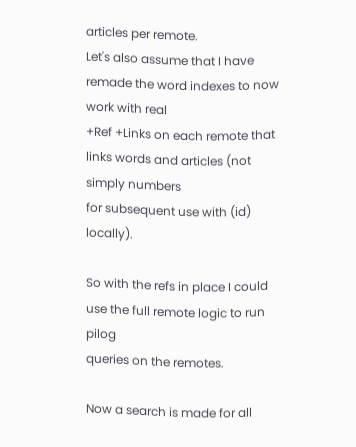articles per remote.
Let's also assume that I have remade the word indexes to now work with real
+Ref +Links on each remote that links words and articles (not simply numbers
for subsequent use with (id) locally).

So with the refs in place I could use the full remote logic to run pilog
queries on the remotes.

Now a search is made for all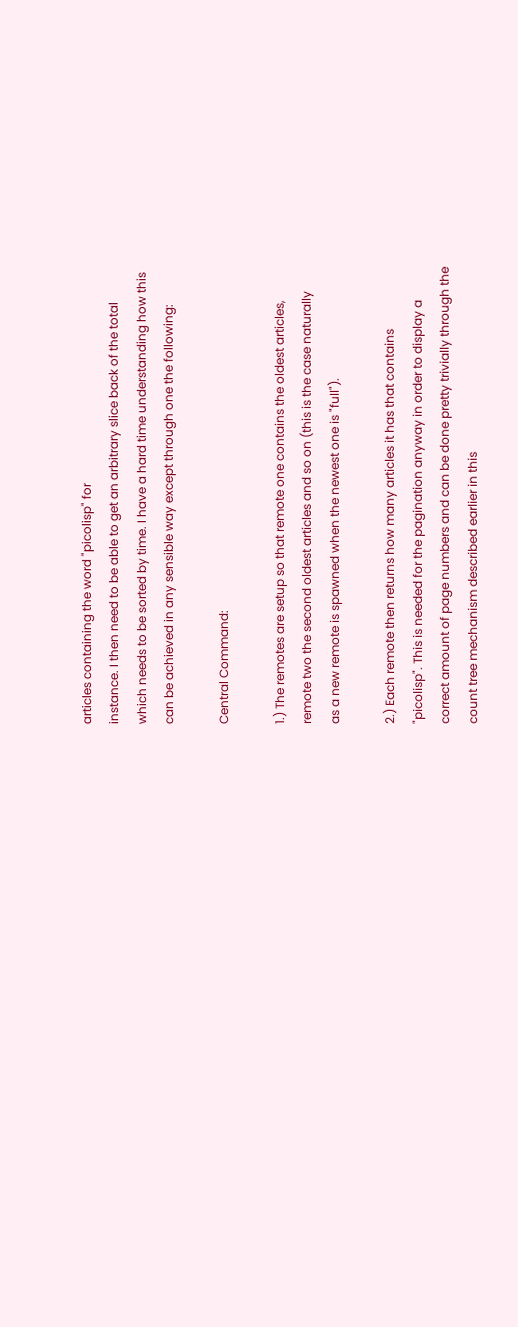articles containing the word "picolisp" for
instance. I then need to be able to get an arbitrary slice back of the total
which needs to be sorted by time. I have a hard time understanding how this
can be achieved in any sensible way except through one the following:

Central Command:

1.) The remotes are setup so that remote one contains the oldest articles,
remote two the second oldest articles and so on (this is the case naturally
as a new remote is spawned when the newest one is "full").

2.) Each remote then returns how many articles it has that contains
"picolisp". This is needed for the pagination anyway in order to display a
correct amount of page numbers and can be done pretty trivially through the
count tree mechanism described earlier in this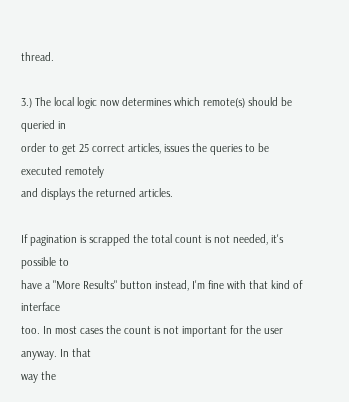thread.

3.) The local logic now determines which remote(s) should be queried in
order to get 25 correct articles, issues the queries to be executed remotely
and displays the returned articles.

If pagination is scrapped the total count is not needed, it's possible to
have a "More Results" button instead, I'm fine with that kind of interface
too. In most cases the count is not important for the user anyway. In that
way the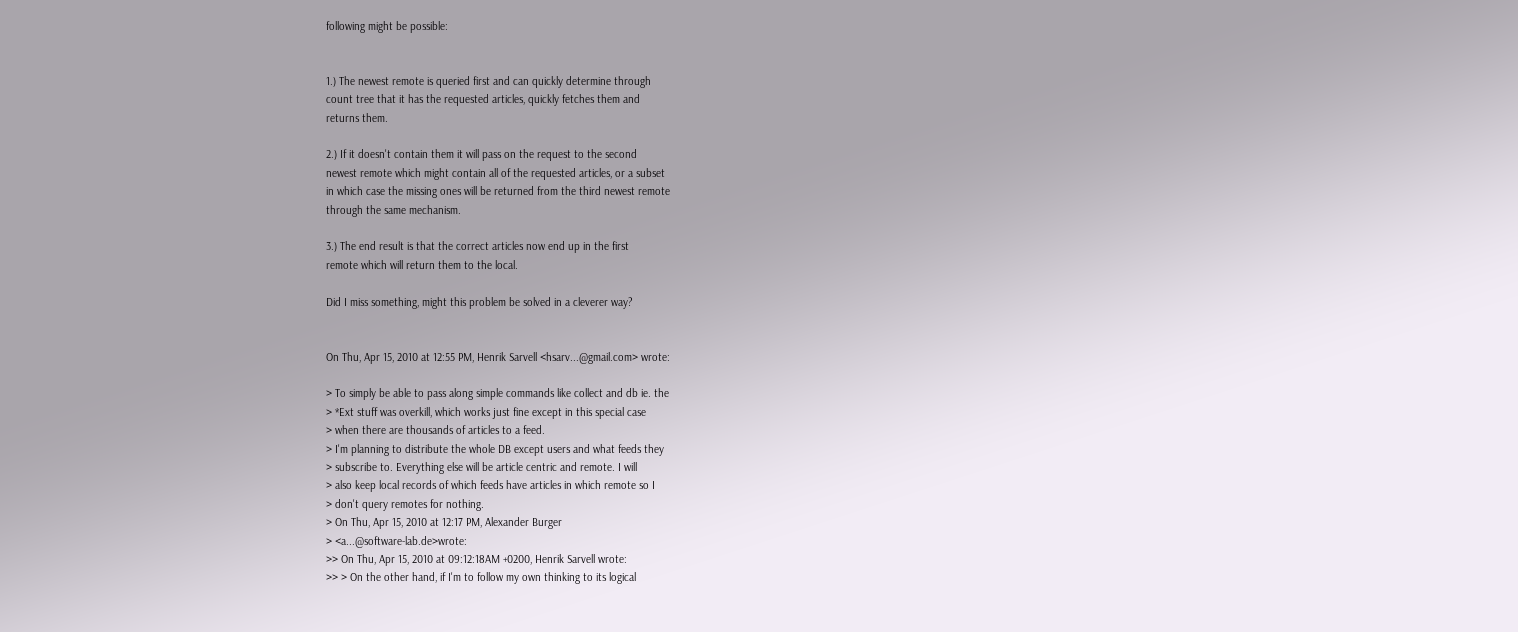following might be possible:


1.) The newest remote is queried first and can quickly determine through
count tree that it has the requested articles, quickly fetches them and
returns them.

2.) If it doesn't contain them it will pass on the request to the second
newest remote which might contain all of the requested articles, or a subset
in which case the missing ones will be returned from the third newest remote
through the same mechanism.

3.) The end result is that the correct articles now end up in the first
remote which will return them to the local.

Did I miss something, might this problem be solved in a cleverer way?


On Thu, Apr 15, 2010 at 12:55 PM, Henrik Sarvell <hsarv...@gmail.com> wrote:

> To simply be able to pass along simple commands like collect and db ie. the
> *Ext stuff was overkill, which works just fine except in this special case
> when there are thousands of articles to a feed.
> I'm planning to distribute the whole DB except users and what feeds they
> subscribe to. Everything else will be article centric and remote. I will
> also keep local records of which feeds have articles in which remote so I
> don't query remotes for nothing.
> On Thu, Apr 15, 2010 at 12:17 PM, Alexander Burger
> <a...@software-lab.de>wrote:
>> On Thu, Apr 15, 2010 at 09:12:18AM +0200, Henrik Sarvell wrote:
>> > On the other hand, if I'm to follow my own thinking to its logical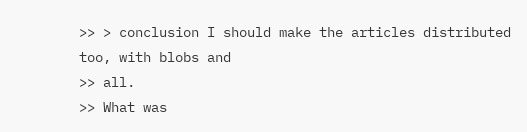>> > conclusion I should make the articles distributed too, with blobs and
>> all.
>> What was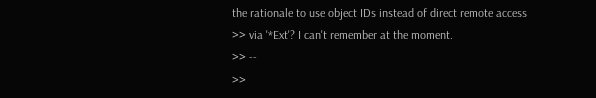the rationale to use object IDs instead of direct remote access
>> via '*Ext'? I can't remember at the moment.
>> --
>>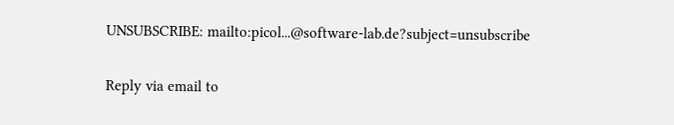UNSUBSCRIBE: mailto:picol...@software-lab.de?subject=unsubscribe

Reply via email to